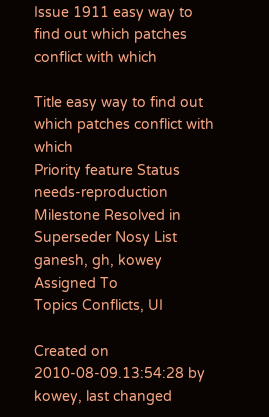Issue 1911 easy way to find out which patches conflict with which

Title easy way to find out which patches conflict with which
Priority feature Status needs-reproduction
Milestone Resolved in
Superseder Nosy List ganesh, gh, kowey
Assigned To
Topics Conflicts, UI

Created on 2010-08-09.13:54:28 by kowey, last changed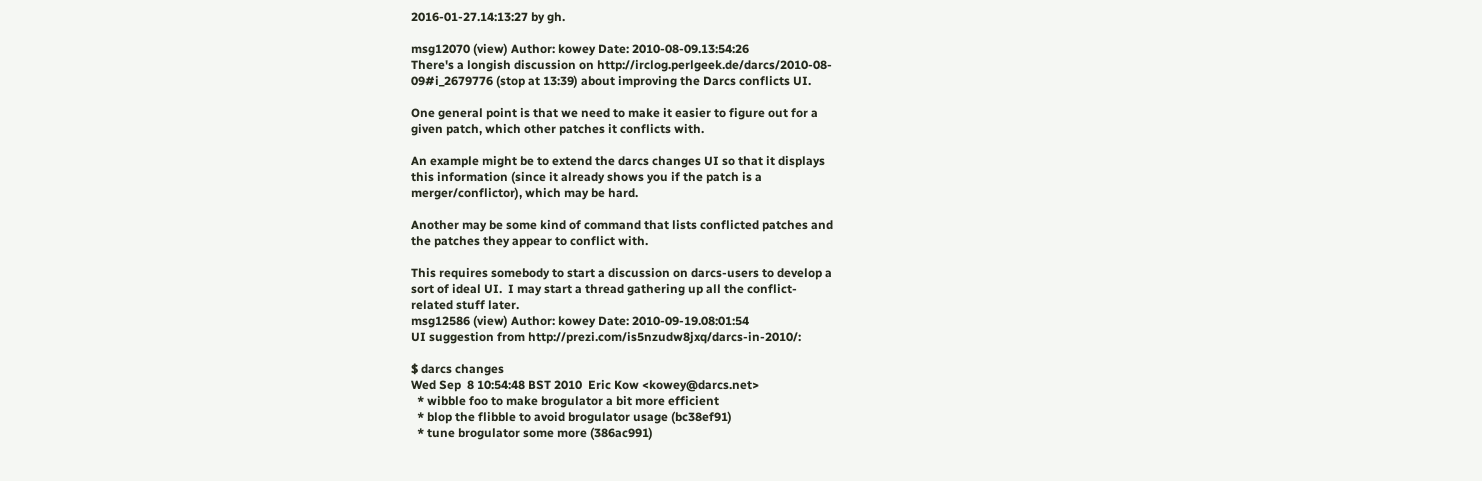2016-01-27.14:13:27 by gh.

msg12070 (view) Author: kowey Date: 2010-08-09.13:54:26
There's a longish discussion on http://irclog.perlgeek.de/darcs/2010-08-
09#i_2679776 (stop at 13:39) about improving the Darcs conflicts UI.

One general point is that we need to make it easier to figure out for a
given patch, which other patches it conflicts with.

An example might be to extend the darcs changes UI so that it displays
this information (since it already shows you if the patch is a
merger/conflictor), which may be hard.

Another may be some kind of command that lists conflicted patches and
the patches they appear to conflict with.

This requires somebody to start a discussion on darcs-users to develop a
sort of ideal UI.  I may start a thread gathering up all the conflict-
related stuff later.
msg12586 (view) Author: kowey Date: 2010-09-19.08:01:54
UI suggestion from http://prezi.com/is5nzudw8jxq/darcs-in-2010/:

$ darcs changes
Wed Sep  8 10:54:48 BST 2010  Eric Kow <kowey@darcs.net>
  * wibble foo to make brogulator a bit more efficient
  * blop the flibble to avoid brogulator usage (bc38ef91)
  * tune brogulator some more (386ac991)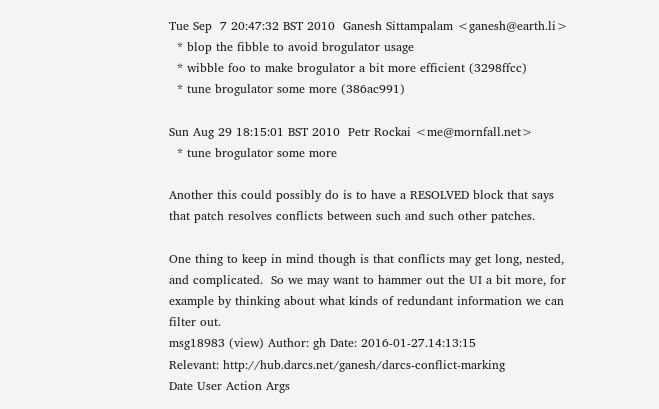Tue Sep  7 20:47:32 BST 2010  Ganesh Sittampalam <ganesh@earth.li>
  * blop the fibble to avoid brogulator usage
  * wibble foo to make brogulator a bit more efficient (3298ffcc)
  * tune brogulator some more (386ac991)

Sun Aug 29 18:15:01 BST 2010  Petr Rockai <me@mornfall.net>
  * tune brogulator some more

Another this could possibly do is to have a RESOLVED block that says
that patch resolves conflicts between such and such other patches.

One thing to keep in mind though is that conflicts may get long, nested,
and complicated.  So we may want to hammer out the UI a bit more, for
example by thinking about what kinds of redundant information we can
filter out.
msg18983 (view) Author: gh Date: 2016-01-27.14:13:15
Relevant: http://hub.darcs.net/ganesh/darcs-conflict-marking
Date User Action Args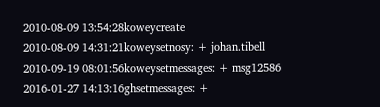2010-08-09 13:54:28koweycreate
2010-08-09 14:31:21koweysetnosy: + johan.tibell
2010-09-19 08:01:56koweysetmessages: + msg12586
2016-01-27 14:13:16ghsetmessages: +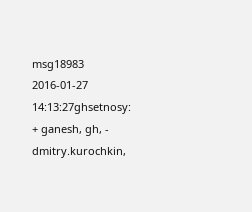msg18983
2016-01-27 14:13:27ghsetnosy: + ganesh, gh, - dmitry.kurochkin,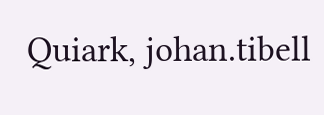Quiark, johan.tibell